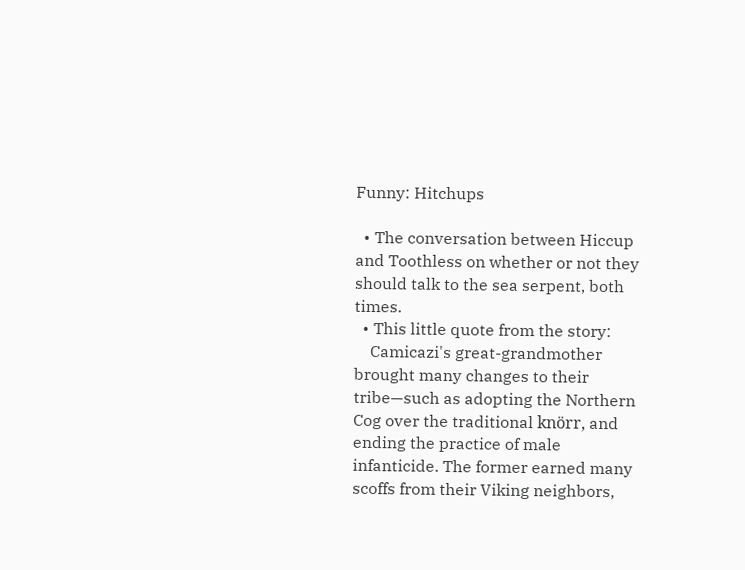Funny: Hitchups

  • The conversation between Hiccup and Toothless on whether or not they should talk to the sea serpent, both times.
  • This little quote from the story:
    Camicazi's great-grandmother brought many changes to their tribe—such as adopting the Northern Cog over the traditional knörr, and ending the practice of male infanticide. The former earned many scoffs from their Viking neighbors,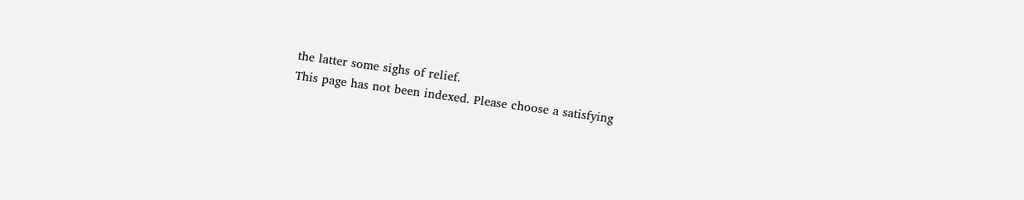the latter some sighs of relief.
This page has not been indexed. Please choose a satisfying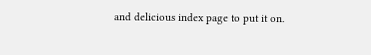and delicious index page to put it on.